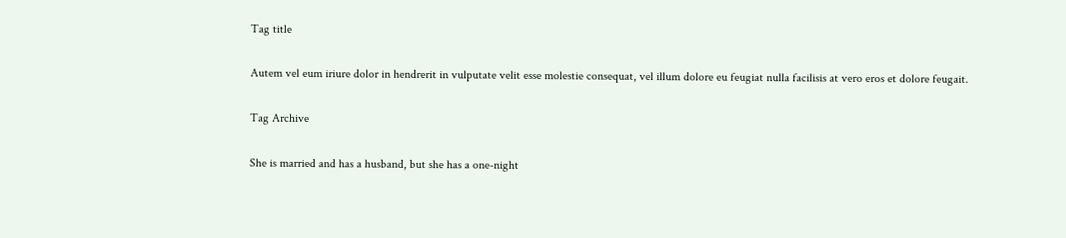Tag title

Autem vel eum iriure dolor in hendrerit in vulputate velit esse molestie consequat, vel illum dolore eu feugiat nulla facilisis at vero eros et dolore feugait.

Tag Archive

She is married and has a husband, but she has a one-night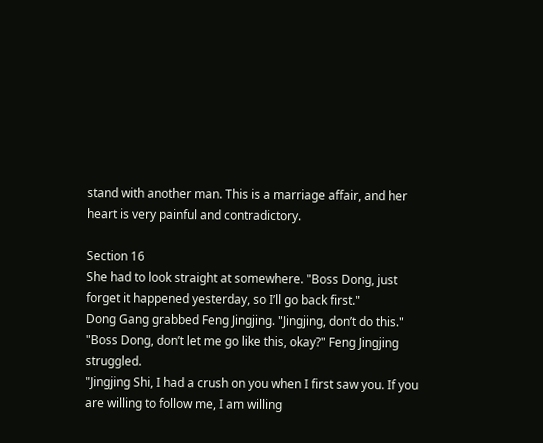stand with another man. This is a marriage affair, and her heart is very painful and contradictory.

Section 16
She had to look straight at somewhere. "Boss Dong, just forget it happened yesterday, so I’ll go back first."
Dong Gang grabbed Feng Jingjing. "Jingjing, don’t do this."
"Boss Dong, don’t let me go like this, okay?" Feng Jingjing struggled.
"Jingjing Shi, I had a crush on you when I first saw you. If you are willing to follow me, I am willing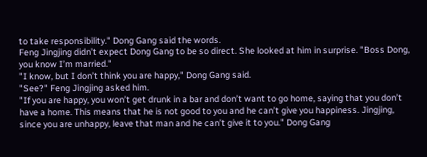to take responsibility." Dong Gang said the words.
Feng Jingjing didn’t expect Dong Gang to be so direct. She looked at him in surprise. "Boss Dong, you know I’m married."
"I know, but I don’t think you are happy," Dong Gang said.
"See?" Feng Jingjing asked him.
"If you are happy, you won’t get drunk in a bar and don’t want to go home, saying that you don’t have a home. This means that he is not good to you and he can’t give you happiness. Jingjing, since you are unhappy, leave that man and he can’t give it to you." Dong Gang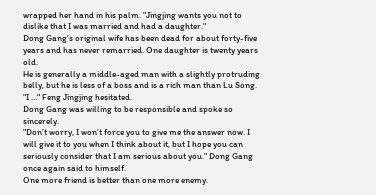wrapped her hand in his palm. "Jingjing wants you not to dislike that I was married and had a daughter."
Dong Gang’s original wife has been dead for about forty-five years and has never remarried. One daughter is twenty years old.
He is generally a middle-aged man with a slightly protruding belly, but he is less of a boss and is a rich man than Lu Song.
"I …" Feng Jingjing hesitated.
Dong Gang was willing to be responsible and spoke so sincerely.
"Don’t worry, I won’t force you to give me the answer now. I will give it to you when I think about it, but I hope you can seriously consider that I am serious about you." Dong Gang once again said to himself.
One more friend is better than one more enemy.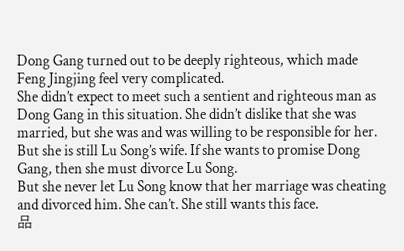Dong Gang turned out to be deeply righteous, which made Feng Jingjing feel very complicated.
She didn’t expect to meet such a sentient and righteous man as Dong Gang in this situation. She didn’t dislike that she was married, but she was and was willing to be responsible for her.
But she is still Lu Song’s wife. If she wants to promise Dong Gang, then she must divorce Lu Song.
But she never let Lu Song know that her marriage was cheating and divorced him. She can’t. She still wants this face.
品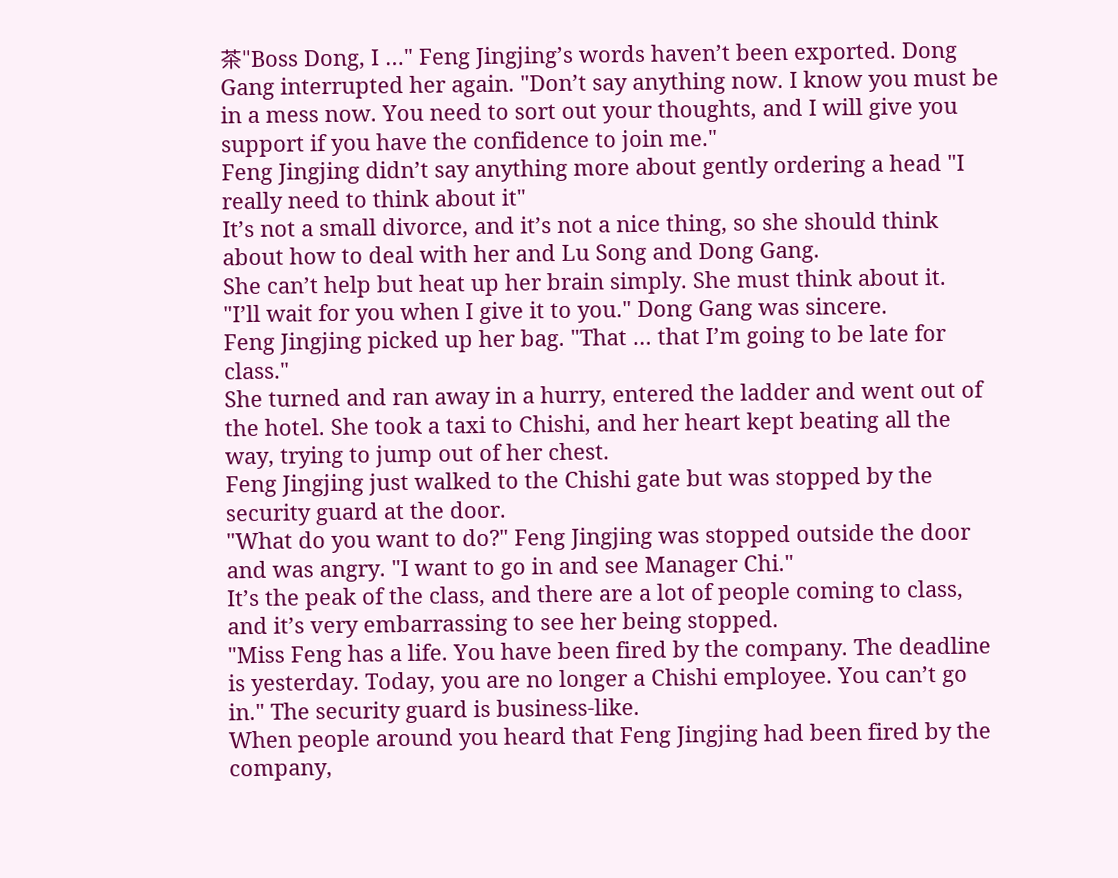茶"Boss Dong, I …" Feng Jingjing’s words haven’t been exported. Dong Gang interrupted her again. "Don’t say anything now. I know you must be in a mess now. You need to sort out your thoughts, and I will give you support if you have the confidence to join me."
Feng Jingjing didn’t say anything more about gently ordering a head "I really need to think about it"
It’s not a small divorce, and it’s not a nice thing, so she should think about how to deal with her and Lu Song and Dong Gang.
She can’t help but heat up her brain simply. She must think about it.
"I’ll wait for you when I give it to you." Dong Gang was sincere.
Feng Jingjing picked up her bag. "That … that I’m going to be late for class."
She turned and ran away in a hurry, entered the ladder and went out of the hotel. She took a taxi to Chishi, and her heart kept beating all the way, trying to jump out of her chest.
Feng Jingjing just walked to the Chishi gate but was stopped by the security guard at the door.
"What do you want to do?" Feng Jingjing was stopped outside the door and was angry. "I want to go in and see Manager Chi."
It’s the peak of the class, and there are a lot of people coming to class, and it’s very embarrassing to see her being stopped.
"Miss Feng has a life. You have been fired by the company. The deadline is yesterday. Today, you are no longer a Chishi employee. You can’t go in." The security guard is business-like.
When people around you heard that Feng Jingjing had been fired by the company,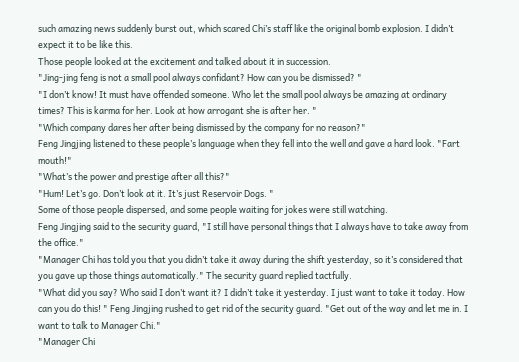such amazing news suddenly burst out, which scared Chi’s staff like the original bomb explosion. I didn’t expect it to be like this.
Those people looked at the excitement and talked about it in succession.
"Jing-jing feng is not a small pool always confidant? How can you be dismissed? "
"I don’t know! It must have offended someone. Who let the small pool always be amazing at ordinary times? This is karma for her. Look at how arrogant she is after her. "
"Which company dares her after being dismissed by the company for no reason?"
Feng Jingjing listened to these people’s language when they fell into the well and gave a hard look. "Fart mouth!"
"What’s the power and prestige after all this?"
"Hum! Let’s go. Don’t look at it. It’s just Reservoir Dogs. "
Some of those people dispersed, and some people waiting for jokes were still watching.
Feng Jingjing said to the security guard, "I still have personal things that I always have to take away from the office."
"Manager Chi has told you that you didn’t take it away during the shift yesterday, so it’s considered that you gave up those things automatically." The security guard replied tactfully.
"What did you say? Who said I don’t want it? I didn’t take it yesterday. I just want to take it today. How can you do this! " Feng Jingjing rushed to get rid of the security guard. "Get out of the way and let me in. I want to talk to Manager Chi."
"Manager Chi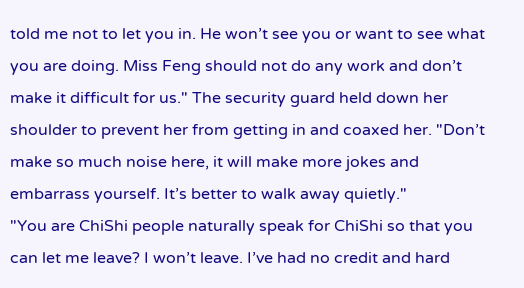told me not to let you in. He won’t see you or want to see what you are doing. Miss Feng should not do any work and don’t make it difficult for us." The security guard held down her shoulder to prevent her from getting in and coaxed her. "Don’t make so much noise here, it will make more jokes and embarrass yourself. It’s better to walk away quietly."
"You are ChiShi people naturally speak for ChiShi so that you can let me leave? I won’t leave. I’ve had no credit and hard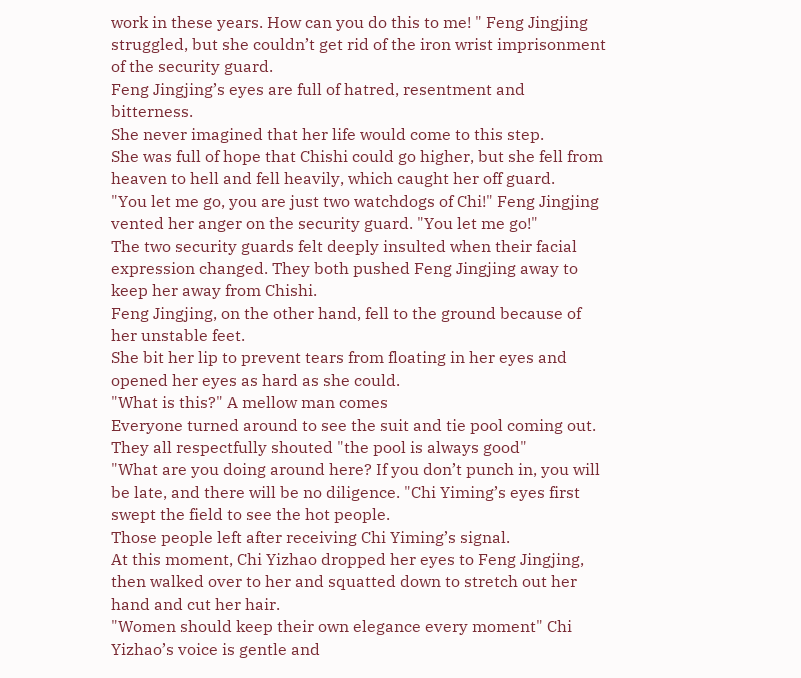work in these years. How can you do this to me! " Feng Jingjing struggled, but she couldn’t get rid of the iron wrist imprisonment of the security guard.
Feng Jingjing’s eyes are full of hatred, resentment and bitterness.
She never imagined that her life would come to this step.
She was full of hope that Chishi could go higher, but she fell from heaven to hell and fell heavily, which caught her off guard.
"You let me go, you are just two watchdogs of Chi!" Feng Jingjing vented her anger on the security guard. "You let me go!"
The two security guards felt deeply insulted when their facial expression changed. They both pushed Feng Jingjing away to keep her away from Chishi.
Feng Jingjing, on the other hand, fell to the ground because of her unstable feet.
She bit her lip to prevent tears from floating in her eyes and opened her eyes as hard as she could.
"What is this?" A mellow man comes
Everyone turned around to see the suit and tie pool coming out.
They all respectfully shouted "the pool is always good"
"What are you doing around here? If you don’t punch in, you will be late, and there will be no diligence. "Chi Yiming’s eyes first swept the field to see the hot people.
Those people left after receiving Chi Yiming’s signal.
At this moment, Chi Yizhao dropped her eyes to Feng Jingjing, then walked over to her and squatted down to stretch out her hand and cut her hair.
"Women should keep their own elegance every moment" Chi Yizhao’s voice is gentle and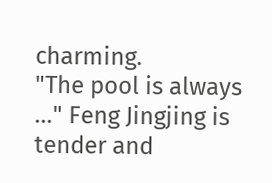charming.
"The pool is always …" Feng Jingjing is tender and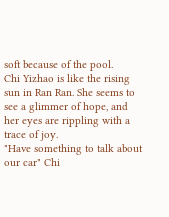soft because of the pool.
Chi Yizhao is like the rising sun in Ran Ran. She seems to see a glimmer of hope, and her eyes are rippling with a trace of joy.
"Have something to talk about our car" Chi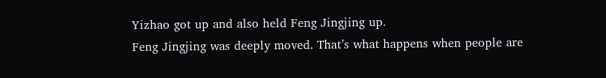Yizhao got up and also held Feng Jingjing up.
Feng Jingjing was deeply moved. That’s what happens when people are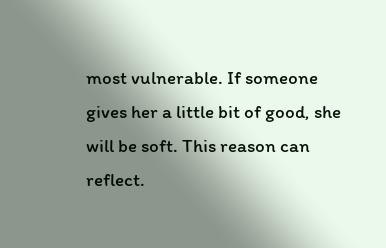most vulnerable. If someone gives her a little bit of good, she will be soft. This reason can reflect.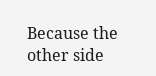Because the other side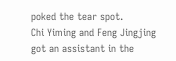poked the tear spot.
Chi Yiming and Feng Jingjing got an assistant in the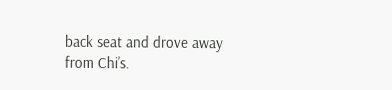back seat and drove away from Chi’s.